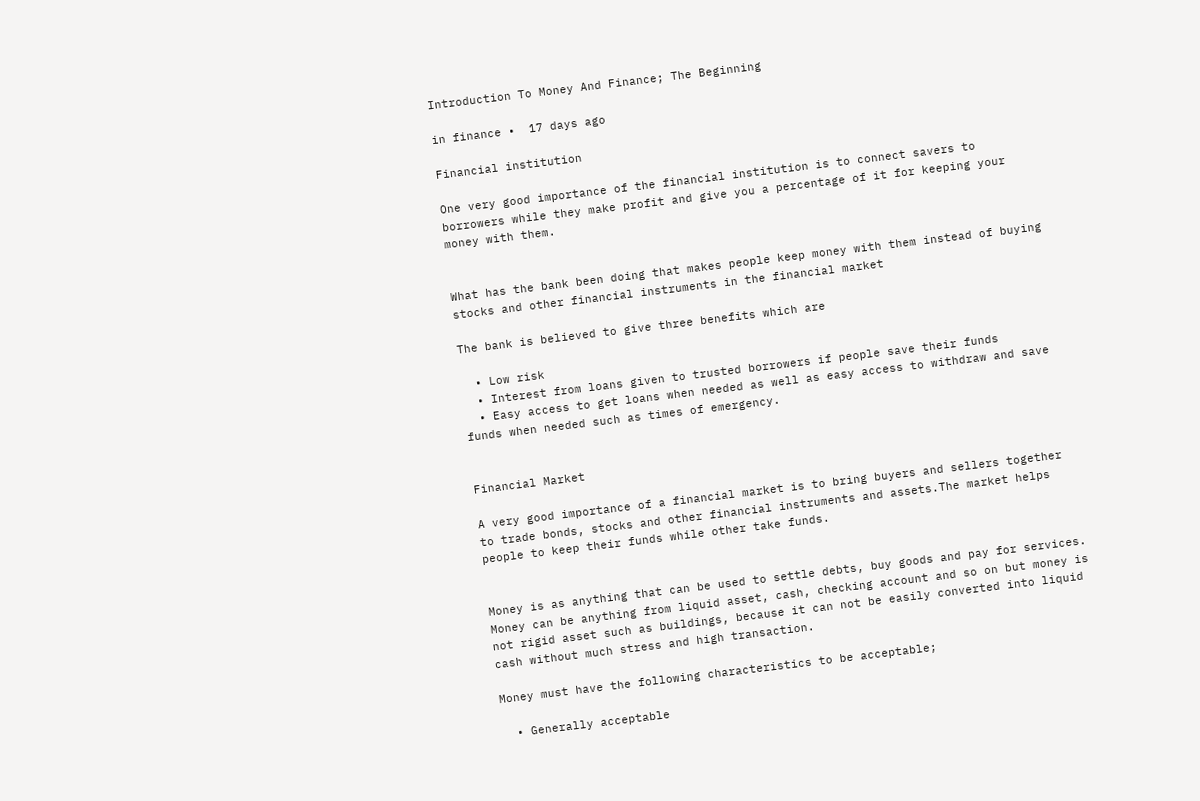Introduction To Money And Finance; The Beginning

in finance •  17 days ago

Financial institution

One very good importance of the financial institution is to connect savers to borrowers while they make profit and give you a percentage of it for keeping your money with them.


What has the bank been doing that makes people keep money with them instead of buying stocks and other financial instruments in the financial market

The bank is believed to give three benefits which are

  • Low risk
  • Interest from loans given to trusted borrowers if people save their funds
  • Easy access to get loans when needed as well as easy access to withdraw and save funds when needed such as times of emergency.


Financial Market

A very good importance of a financial market is to bring buyers and sellers together to trade bonds, stocks and other financial instruments and assets.The market helps people to keep their funds while other take funds.


Money is as anything that can be used to settle debts, buy goods and pay for services. Money can be anything from liquid asset, cash, checking account and so on but money is not rigid asset such as buildings, because it can not be easily converted into liquid cash without much stress and high transaction.

Money must have the following characteristics to be acceptable;

  • Generally acceptable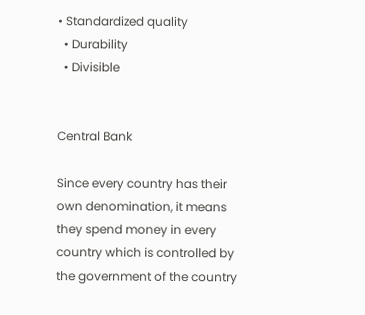• Standardized quality
  • Durability
  • Divisible


Central Bank

Since every country has their own denomination, it means they spend money in every country which is controlled by the government of the country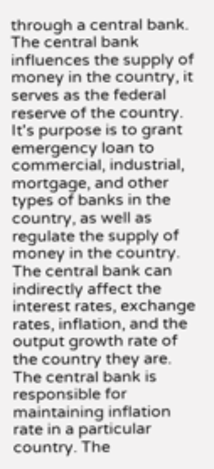through a central bank. The central bank influences the supply of money in the country, it serves as the federal reserve of the country. It's purpose is to grant emergency loan to commercial, industrial, mortgage, and other types of banks in the country, as well as regulate the supply of money in the country. The central bank can indirectly affect the interest rates, exchange rates, inflation, and the output growth rate of the country they are. The central bank is responsible for maintaining inflation rate in a particular country. The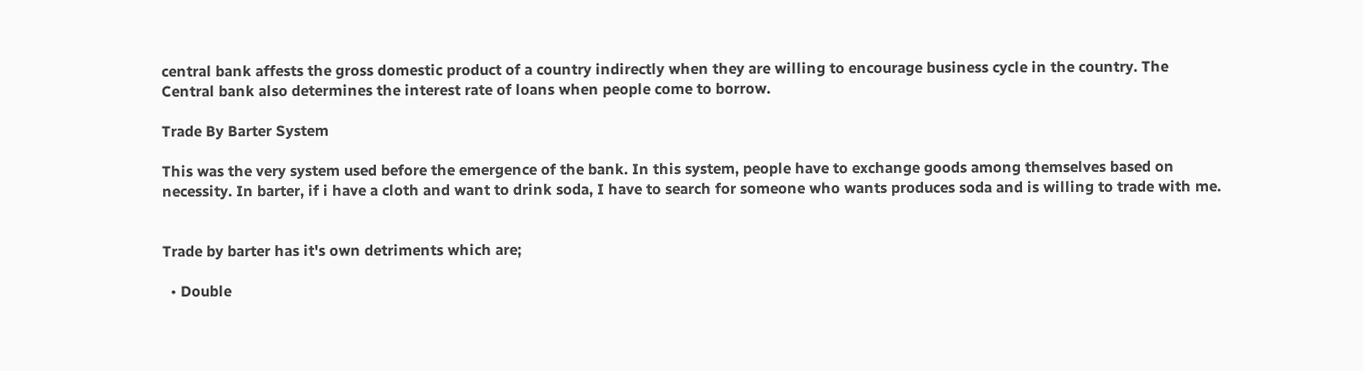central bank affests the gross domestic product of a country indirectly when they are willing to encourage business cycle in the country. The Central bank also determines the interest rate of loans when people come to borrow.

Trade By Barter System

This was the very system used before the emergence of the bank. In this system, people have to exchange goods among themselves based on necessity. In barter, if i have a cloth and want to drink soda, I have to search for someone who wants produces soda and is willing to trade with me.


Trade by barter has it's own detriments which are;

  • Double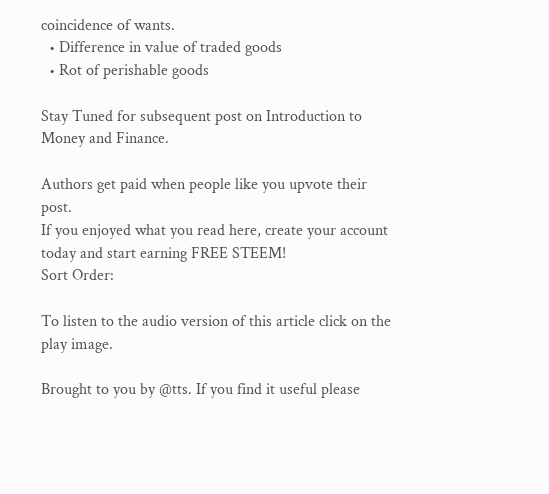coincidence of wants.
  • Difference in value of traded goods
  • Rot of perishable goods

Stay Tuned for subsequent post on Introduction to Money and Finance.

Authors get paid when people like you upvote their post.
If you enjoyed what you read here, create your account today and start earning FREE STEEM!
Sort Order:

To listen to the audio version of this article click on the play image.

Brought to you by @tts. If you find it useful please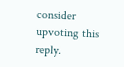consider upvoting this reply.